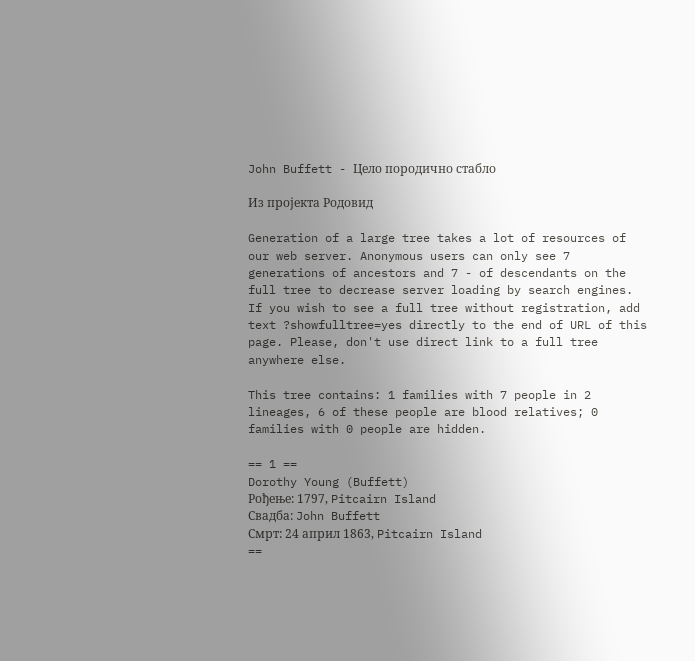John Buffett - Цело породично стабло

Из пројекта Родовид

Generation of a large tree takes a lot of resources of our web server. Anonymous users can only see 7 generations of ancestors and 7 - of descendants on the full tree to decrease server loading by search engines. If you wish to see a full tree without registration, add text ?showfulltree=yes directly to the end of URL of this page. Please, don't use direct link to a full tree anywhere else.

This tree contains: 1 families with 7 people in 2 lineages, 6 of these people are blood relatives; 0 families with 0 people are hidden.

== 1 ==
Dorothy Young (Buffett)
Рођење: 1797, Pitcairn Island
Свадба: John Buffett
Смрт: 24 април 1863, Pitcairn Island
==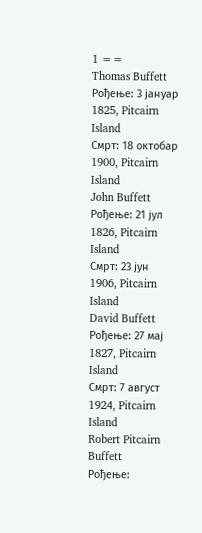1 ==
Thomas Buffett
Рођење: 3 јануар 1825, Pitcairn Island
Смрт: 18 октобар 1900, Pitcairn Island
John Buffett
Рођење: 21 јул 1826, Pitcairn Island
Смрт: 23 јун 1906, Pitcairn Island
David Buffett
Рођење: 27 мај 1827, Pitcairn Island
Смрт: 7 август 1924, Pitcairn Island
Robert Pitcairn Buffett
Рођење: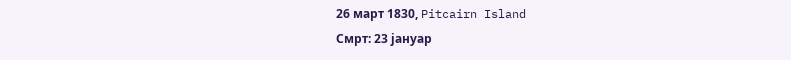26 март 1830, Pitcairn Island
Смрт: 23 јануар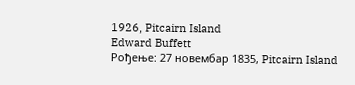1926, Pitcairn Island
Edward Buffett
Рођење: 27 новембар 1835, Pitcairn Island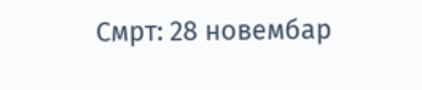Смрт: 28 новембар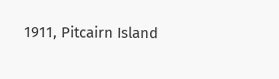1911, Pitcairn Island